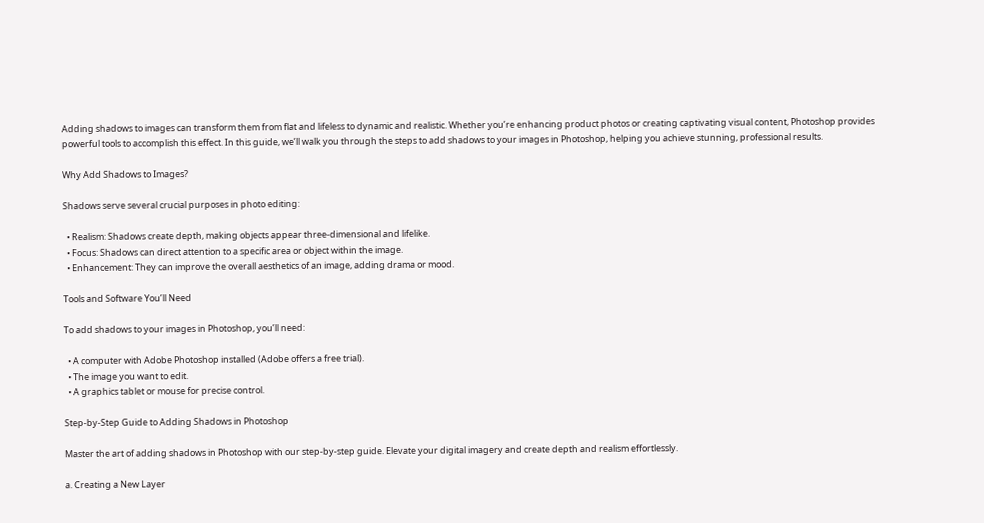Adding shadows to images can transform them from flat and lifeless to dynamic and realistic. Whether you’re enhancing product photos or creating captivating visual content, Photoshop provides powerful tools to accomplish this effect. In this guide, we’ll walk you through the steps to add shadows to your images in Photoshop, helping you achieve stunning, professional results.

Why Add Shadows to Images?

Shadows serve several crucial purposes in photo editing:

  • Realism: Shadows create depth, making objects appear three-dimensional and lifelike.
  • Focus: Shadows can direct attention to a specific area or object within the image.
  • Enhancement: They can improve the overall aesthetics of an image, adding drama or mood.

Tools and Software You’ll Need

To add shadows to your images in Photoshop, you’ll need:

  • A computer with Adobe Photoshop installed (Adobe offers a free trial).
  • The image you want to edit.
  • A graphics tablet or mouse for precise control.

Step-by-Step Guide to Adding Shadows in Photoshop

Master the art of adding shadows in Photoshop with our step-by-step guide. Elevate your digital imagery and create depth and realism effortlessly.

a. Creating a New Layer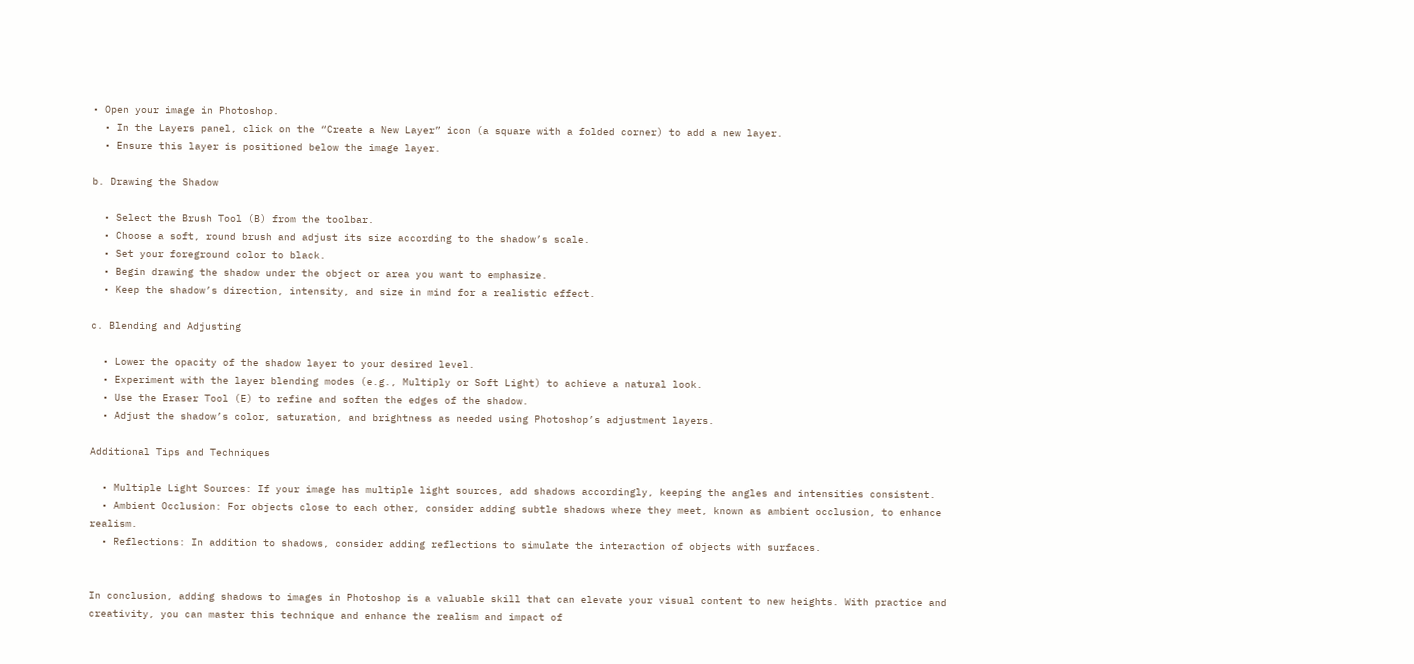• Open your image in Photoshop.
  • In the Layers panel, click on the “Create a New Layer” icon (a square with a folded corner) to add a new layer.
  • Ensure this layer is positioned below the image layer.

b. Drawing the Shadow

  • Select the Brush Tool (B) from the toolbar.
  • Choose a soft, round brush and adjust its size according to the shadow’s scale.
  • Set your foreground color to black.
  • Begin drawing the shadow under the object or area you want to emphasize.
  • Keep the shadow’s direction, intensity, and size in mind for a realistic effect.

c. Blending and Adjusting

  • Lower the opacity of the shadow layer to your desired level.
  • Experiment with the layer blending modes (e.g., Multiply or Soft Light) to achieve a natural look.
  • Use the Eraser Tool (E) to refine and soften the edges of the shadow.
  • Adjust the shadow’s color, saturation, and brightness as needed using Photoshop’s adjustment layers.

Additional Tips and Techniques

  • Multiple Light Sources: If your image has multiple light sources, add shadows accordingly, keeping the angles and intensities consistent.
  • Ambient Occlusion: For objects close to each other, consider adding subtle shadows where they meet, known as ambient occlusion, to enhance realism.
  • Reflections: In addition to shadows, consider adding reflections to simulate the interaction of objects with surfaces.


In conclusion, adding shadows to images in Photoshop is a valuable skill that can elevate your visual content to new heights. With practice and creativity, you can master this technique and enhance the realism and impact of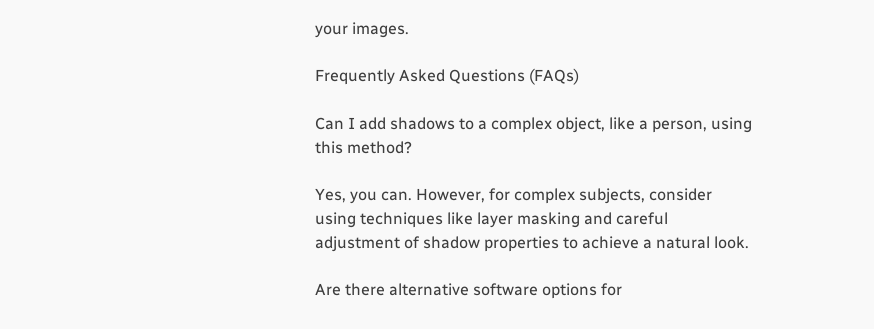your images.

Frequently Asked Questions (FAQs)

Can I add shadows to a complex object, like a person, using this method?

Yes, you can. However, for complex subjects, consider using techniques like layer masking and careful adjustment of shadow properties to achieve a natural look.

Are there alternative software options for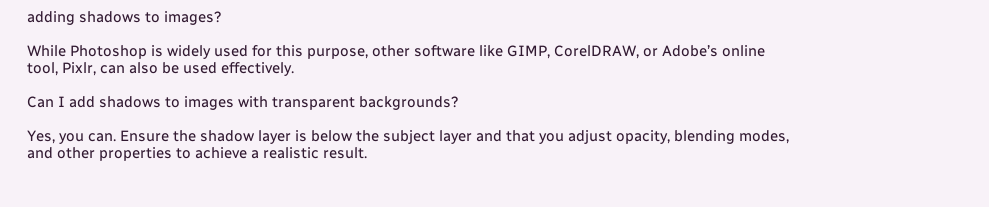adding shadows to images?

While Photoshop is widely used for this purpose, other software like GIMP, CorelDRAW, or Adobe’s online tool, Pixlr, can also be used effectively.

Can I add shadows to images with transparent backgrounds?

Yes, you can. Ensure the shadow layer is below the subject layer and that you adjust opacity, blending modes, and other properties to achieve a realistic result.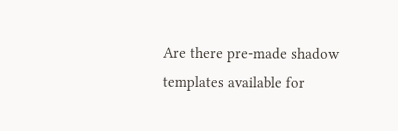Are there pre-made shadow templates available for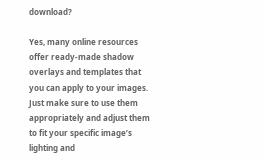download?

Yes, many online resources offer ready-made shadow overlays and templates that you can apply to your images. Just make sure to use them appropriately and adjust them to fit your specific image’s lighting and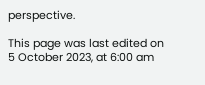perspective.

This page was last edited on 5 October 2023, at 6:00 am